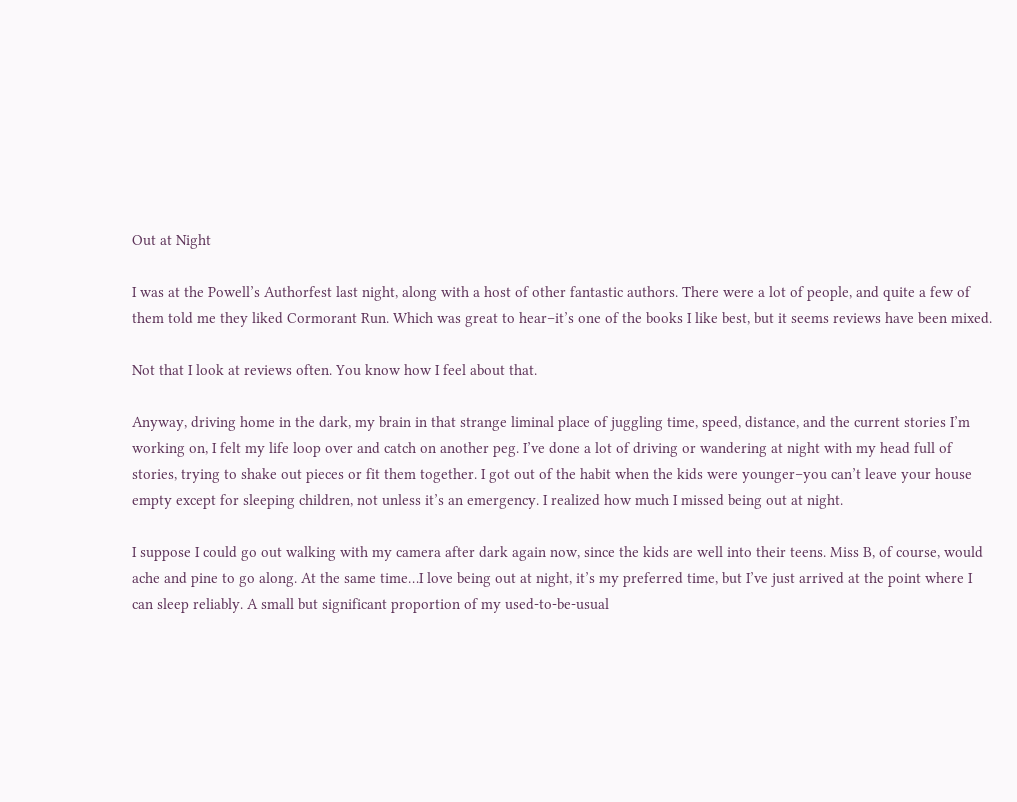Out at Night

I was at the Powell’s Authorfest last night, along with a host of other fantastic authors. There were a lot of people, and quite a few of them told me they liked Cormorant Run. Which was great to hear–it’s one of the books I like best, but it seems reviews have been mixed.

Not that I look at reviews often. You know how I feel about that.

Anyway, driving home in the dark, my brain in that strange liminal place of juggling time, speed, distance, and the current stories I’m working on, I felt my life loop over and catch on another peg. I’ve done a lot of driving or wandering at night with my head full of stories, trying to shake out pieces or fit them together. I got out of the habit when the kids were younger–you can’t leave your house empty except for sleeping children, not unless it’s an emergency. I realized how much I missed being out at night.

I suppose I could go out walking with my camera after dark again now, since the kids are well into their teens. Miss B, of course, would ache and pine to go along. At the same time…I love being out at night, it’s my preferred time, but I’ve just arrived at the point where I can sleep reliably. A small but significant proportion of my used-to-be-usual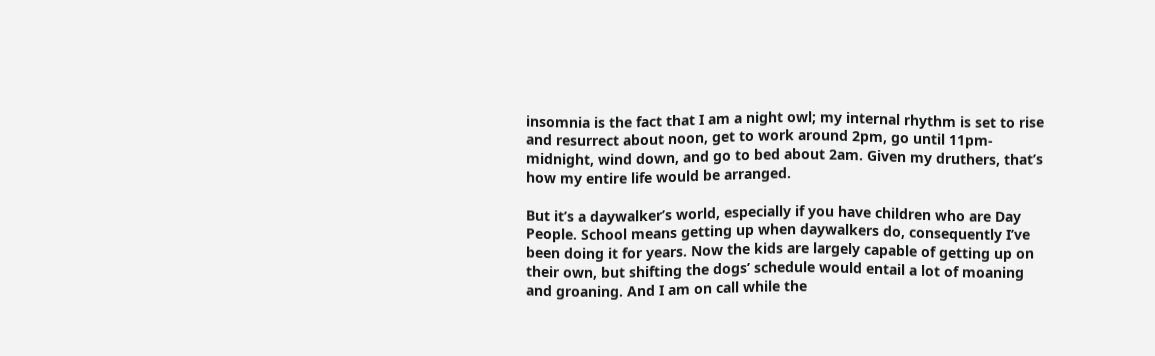insomnia is the fact that I am a night owl; my internal rhythm is set to rise and resurrect about noon, get to work around 2pm, go until 11pm-midnight, wind down, and go to bed about 2am. Given my druthers, that’s how my entire life would be arranged.

But it’s a daywalker’s world, especially if you have children who are Day People. School means getting up when daywalkers do, consequently I’ve been doing it for years. Now the kids are largely capable of getting up on their own, but shifting the dogs’ schedule would entail a lot of moaning and groaning. And I am on call while the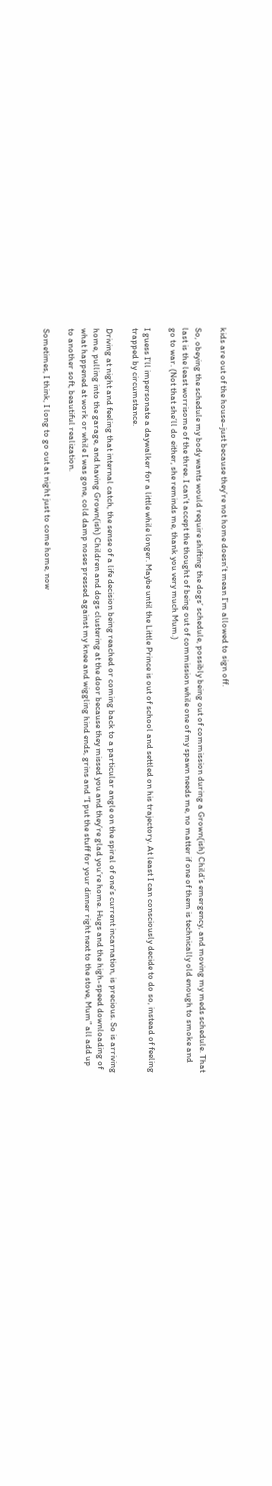kids are out of the house–just because they’re not home doesn’t mean I’m allowed to sign off.

So, obeying the schedule my body wants would require shifting the dogs’ schedule, possibly being out of commission during a Grown(ish) Child’s emergency, and moving my meds schedule. That last is the least worrisome of the three. I can’t accept the thought of being out of commission while one of my spawn needs me, no matter if one of them is technically old enough to smoke and go to war. (Not that she’ll do either, she reminds me, thank you very much Mum.)

I guess I’ll impersonate a daywalker for a little while longer. Maybe until the Little Prince is out of school and settled on his trajectory. At least I can consciously decide to do so, instead of feeling trapped by circumstance.

Driving at night and feeling that internal catch, the sense of a life decision being reached or coming back to a particular angle on the spiral of one’s current incarnation, is precious. So is arriving home, pulling into the garage, and having Grown(ish) Children and dogs clustering at the door because they missed you and they’re glad you’re home. Hugs and the high-speed downloading of what happened at work or while I was gone, cold damp noses pressed against my knee and wiggling hind ends, grins and “I put the stuff for your dinner right next to the stove, Mum” all add up to another soft, beautiful realization.

Sometimes, I think, I long to go out at night just to come home, now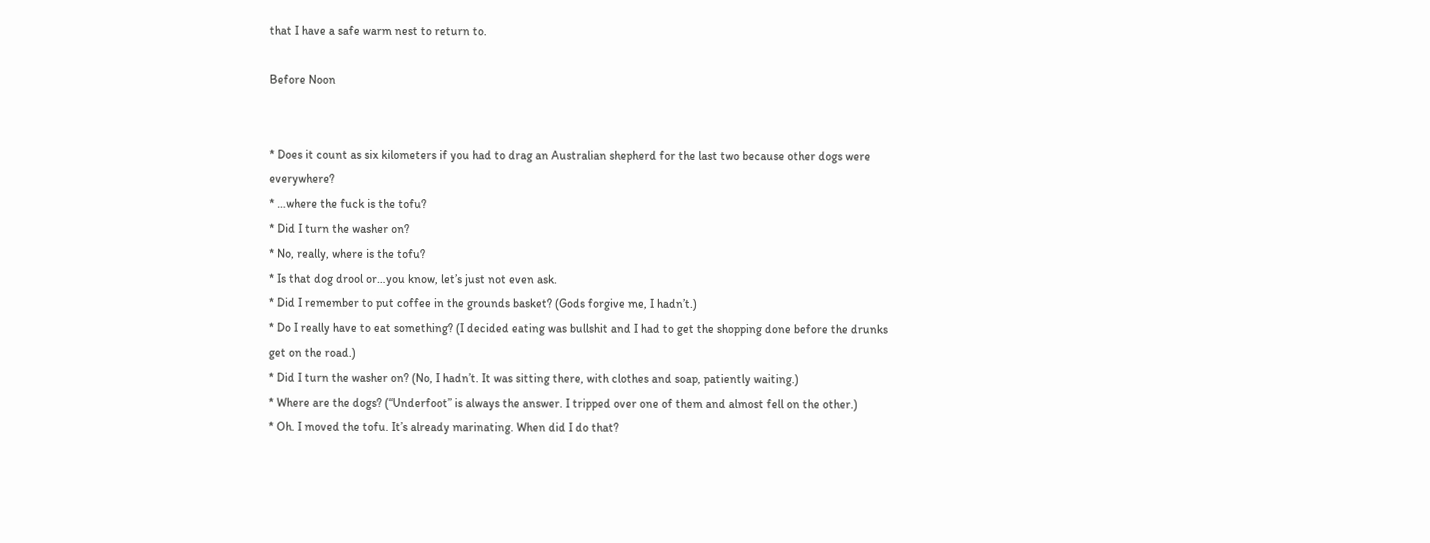that I have a safe warm nest to return to.

Before Noon


* Does it count as six kilometers if you had to drag an Australian shepherd for the last two because other dogs were everywhere?
* …where the fuck is the tofu?
* Did I turn the washer on?
* No, really, where is the tofu?
* Is that dog drool or…you know, let’s just not even ask.
* Did I remember to put coffee in the grounds basket? (Gods forgive me, I hadn’t.)
* Do I really have to eat something? (I decided eating was bullshit and I had to get the shopping done before the drunks get on the road.)
* Did I turn the washer on? (No, I hadn’t. It was sitting there, with clothes and soap, patiently waiting.)
* Where are the dogs? (“Underfoot” is always the answer. I tripped over one of them and almost fell on the other.)
* Oh. I moved the tofu. It’s already marinating. When did I do that?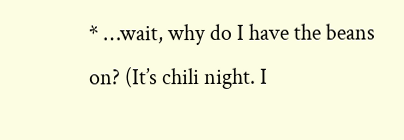* …wait, why do I have the beans on? (It’s chili night. I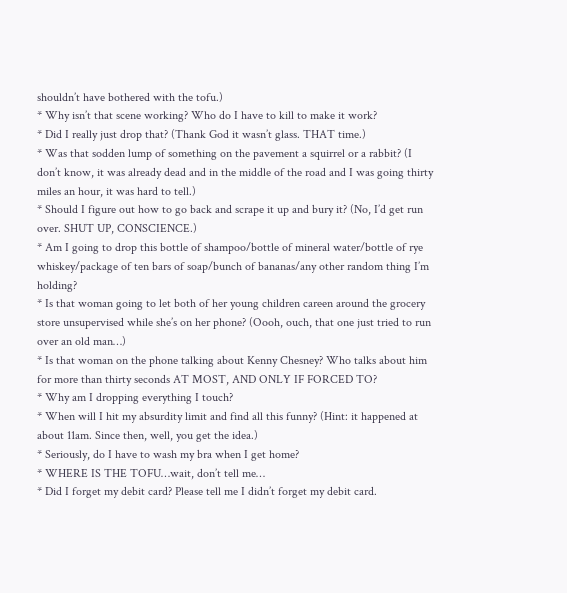shouldn’t have bothered with the tofu.)
* Why isn’t that scene working? Who do I have to kill to make it work?
* Did I really just drop that? (Thank God it wasn’t glass. THAT time.)
* Was that sodden lump of something on the pavement a squirrel or a rabbit? (I don’t know, it was already dead and in the middle of the road and I was going thirty miles an hour, it was hard to tell.)
* Should I figure out how to go back and scrape it up and bury it? (No, I’d get run over. SHUT UP, CONSCIENCE.)
* Am I going to drop this bottle of shampoo/bottle of mineral water/bottle of rye whiskey/package of ten bars of soap/bunch of bananas/any other random thing I’m holding?
* Is that woman going to let both of her young children careen around the grocery store unsupervised while she’s on her phone? (Oooh, ouch, that one just tried to run over an old man…)
* Is that woman on the phone talking about Kenny Chesney? Who talks about him for more than thirty seconds AT MOST, AND ONLY IF FORCED TO?
* Why am I dropping everything I touch?
* When will I hit my absurdity limit and find all this funny? (Hint: it happened at about 11am. Since then, well, you get the idea.)
* Seriously, do I have to wash my bra when I get home?
* WHERE IS THE TOFU…wait, don’t tell me…
* Did I forget my debit card? Please tell me I didn’t forget my debit card.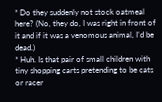* Do they suddenly not stock oatmeal here? (No, they do, I was right in front of it and if it was a venomous animal, I’d be dead.)
* Huh. Is that pair of small children with tiny shopping carts pretending to be cats or racer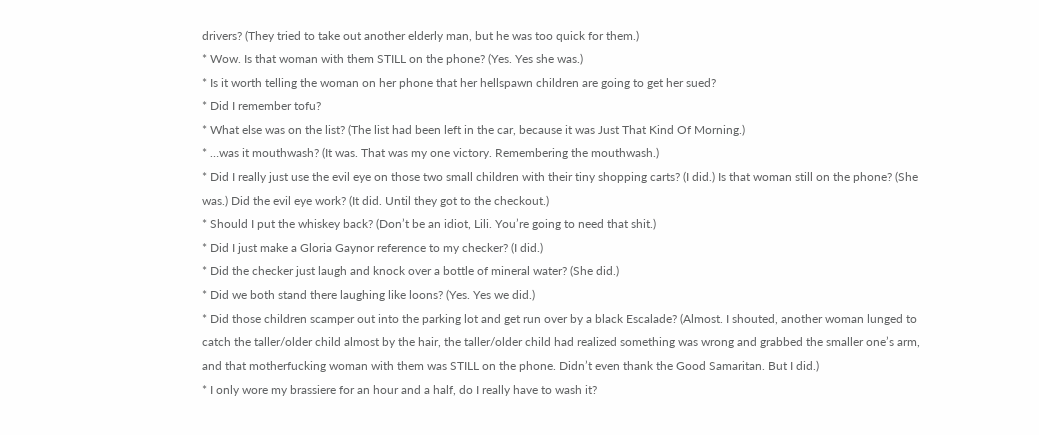drivers? (They tried to take out another elderly man, but he was too quick for them.)
* Wow. Is that woman with them STILL on the phone? (Yes. Yes she was.)
* Is it worth telling the woman on her phone that her hellspawn children are going to get her sued?
* Did I remember tofu?
* What else was on the list? (The list had been left in the car, because it was Just That Kind Of Morning.)
* …was it mouthwash? (It was. That was my one victory. Remembering the mouthwash.)
* Did I really just use the evil eye on those two small children with their tiny shopping carts? (I did.) Is that woman still on the phone? (She was.) Did the evil eye work? (It did. Until they got to the checkout.)
* Should I put the whiskey back? (Don’t be an idiot, Lili. You’re going to need that shit.)
* Did I just make a Gloria Gaynor reference to my checker? (I did.)
* Did the checker just laugh and knock over a bottle of mineral water? (She did.)
* Did we both stand there laughing like loons? (Yes. Yes we did.)
* Did those children scamper out into the parking lot and get run over by a black Escalade? (Almost. I shouted, another woman lunged to catch the taller/older child almost by the hair, the taller/older child had realized something was wrong and grabbed the smaller one’s arm, and that motherfucking woman with them was STILL on the phone. Didn’t even thank the Good Samaritan. But I did.)
* I only wore my brassiere for an hour and a half, do I really have to wash it?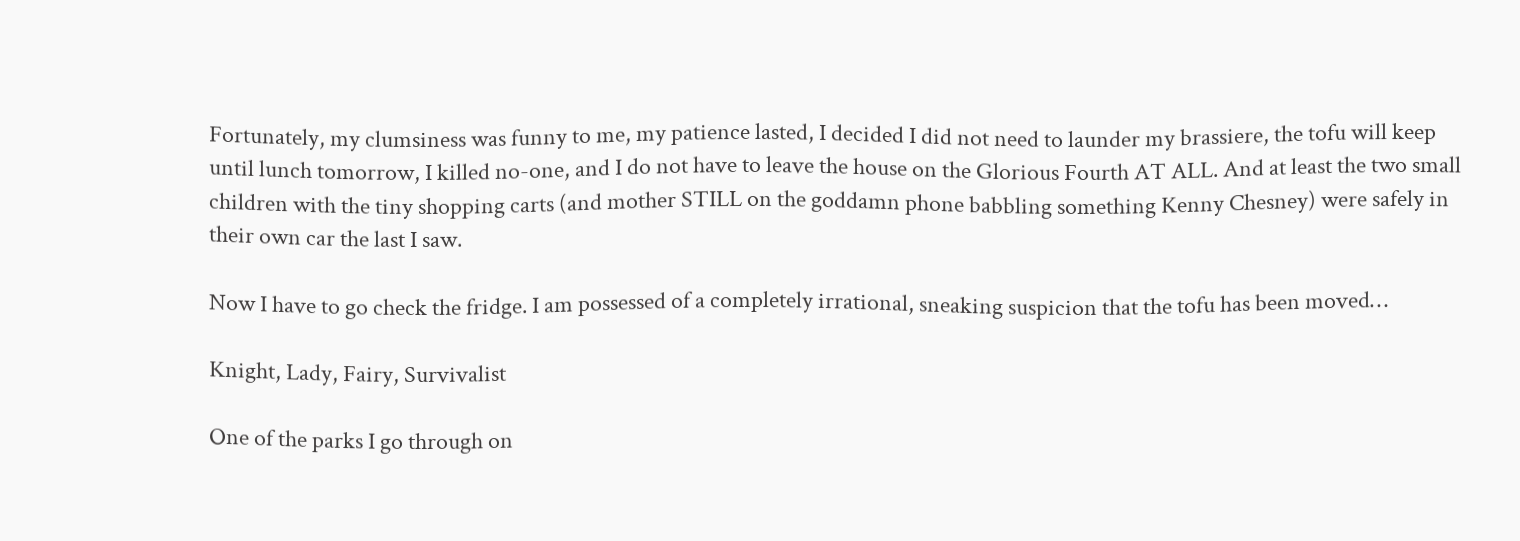Fortunately, my clumsiness was funny to me, my patience lasted, I decided I did not need to launder my brassiere, the tofu will keep until lunch tomorrow, I killed no-one, and I do not have to leave the house on the Glorious Fourth AT ALL. And at least the two small children with the tiny shopping carts (and mother STILL on the goddamn phone babbling something Kenny Chesney) were safely in their own car the last I saw.

Now I have to go check the fridge. I am possessed of a completely irrational, sneaking suspicion that the tofu has been moved…

Knight, Lady, Fairy, Survivalist

One of the parks I go through on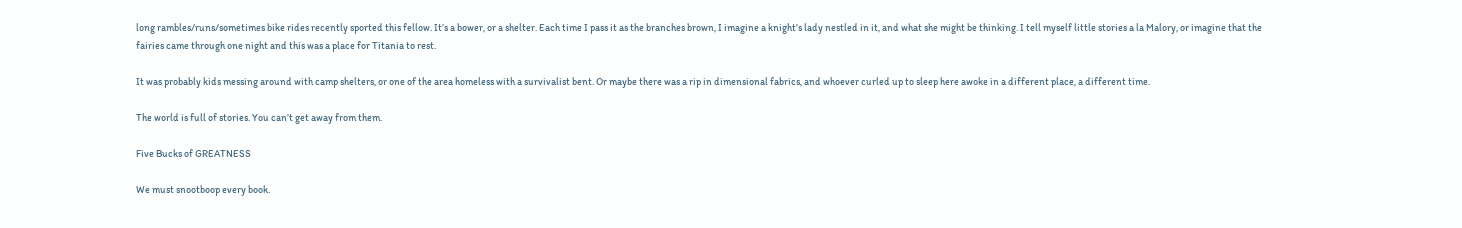long rambles/runs/sometimes bike rides recently sported this fellow. It’s a bower, or a shelter. Each time I pass it as the branches brown, I imagine a knight’s lady nestled in it, and what she might be thinking. I tell myself little stories a la Malory, or imagine that the fairies came through one night and this was a place for Titania to rest.

It was probably kids messing around with camp shelters, or one of the area homeless with a survivalist bent. Or maybe there was a rip in dimensional fabrics, and whoever curled up to sleep here awoke in a different place, a different time.

The world is full of stories. You can’t get away from them.

Five Bucks of GREATNESS

We must snootboop every book.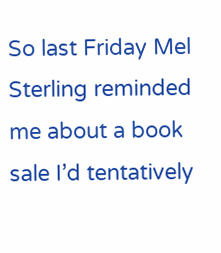So last Friday Mel Sterling reminded me about a book sale I’d tentatively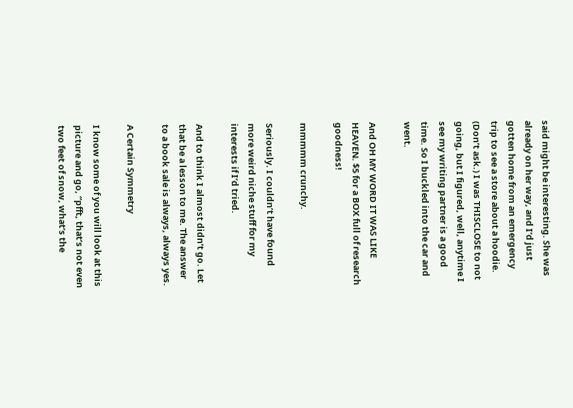said might be interesting. She was already on her way, and I’d just gotten home from an emergency trip to see a store about a hoodie. (Don’t ask.) I was THISCLOSE to not going, but I figured, well, anytime I see my writing partner is a good time. So I buckled into the car and went.

And OH MY WORD IT WAS LIKE HEAVEN. $5 for a BOX full of research goodness!

mmmmm crunchy.

Seriously. I couldn’t have found more weird niche stuff for my interests if I’d tried.

And to think I almost didn’t go. Let that be a lesson to me. The answer to a book sale is always, always yes.

A Certain Symmetry

I know some of you will look at this picture and go, “pfft, that’s not even two feet of snow, what’s the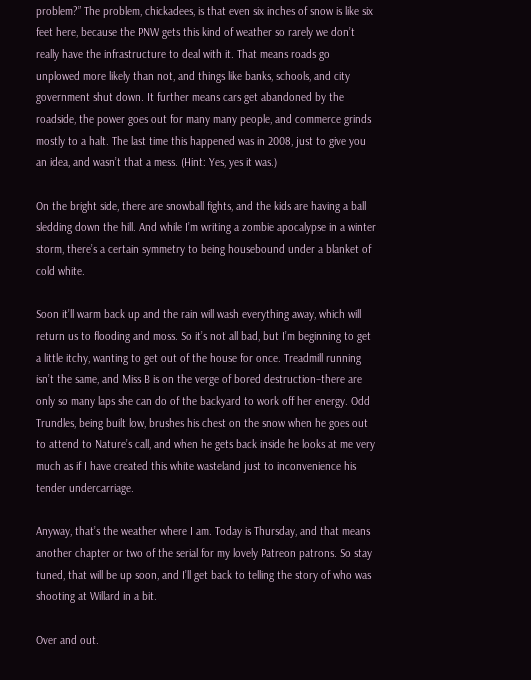problem?” The problem, chickadees, is that even six inches of snow is like six feet here, because the PNW gets this kind of weather so rarely we don’t really have the infrastructure to deal with it. That means roads go unplowed more likely than not, and things like banks, schools, and city government shut down. It further means cars get abandoned by the roadside, the power goes out for many many people, and commerce grinds mostly to a halt. The last time this happened was in 2008, just to give you an idea, and wasn’t that a mess. (Hint: Yes, yes it was.)

On the bright side, there are snowball fights, and the kids are having a ball sledding down the hill. And while I’m writing a zombie apocalypse in a winter storm, there’s a certain symmetry to being housebound under a blanket of cold white.

Soon it’ll warm back up and the rain will wash everything away, which will return us to flooding and moss. So it’s not all bad, but I’m beginning to get a little itchy, wanting to get out of the house for once. Treadmill running isn’t the same, and Miss B is on the verge of bored destruction–there are only so many laps she can do of the backyard to work off her energy. Odd Trundles, being built low, brushes his chest on the snow when he goes out to attend to Nature’s call, and when he gets back inside he looks at me very much as if I have created this white wasteland just to inconvenience his tender undercarriage.

Anyway, that’s the weather where I am. Today is Thursday, and that means another chapter or two of the serial for my lovely Patreon patrons. So stay tuned, that will be up soon, and I’ll get back to telling the story of who was shooting at Willard in a bit.

Over and out.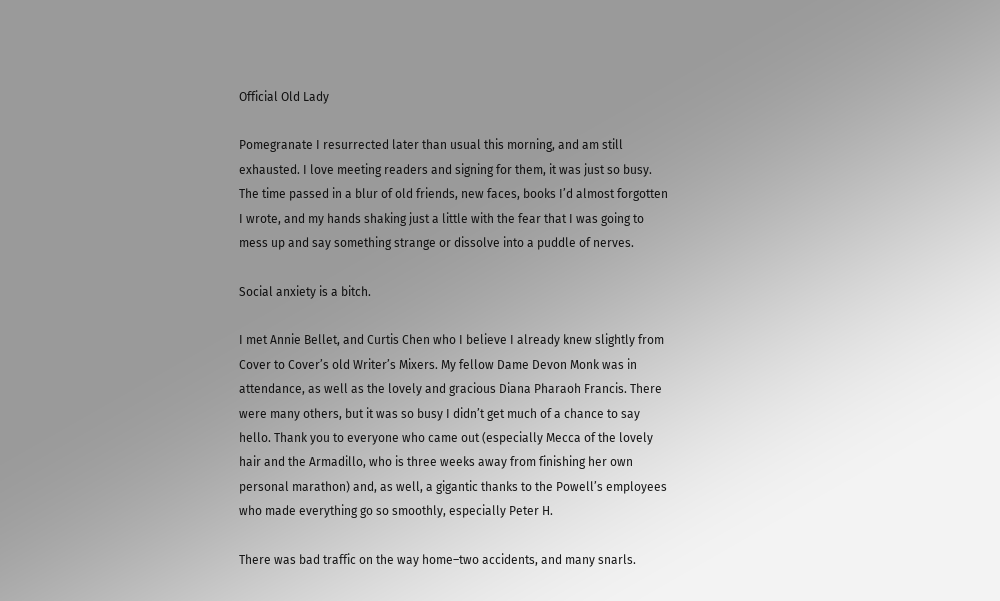Official Old Lady

Pomegranate I resurrected later than usual this morning, and am still exhausted. I love meeting readers and signing for them, it was just so busy. The time passed in a blur of old friends, new faces, books I’d almost forgotten I wrote, and my hands shaking just a little with the fear that I was going to mess up and say something strange or dissolve into a puddle of nerves.

Social anxiety is a bitch.

I met Annie Bellet, and Curtis Chen who I believe I already knew slightly from Cover to Cover’s old Writer’s Mixers. My fellow Dame Devon Monk was in attendance, as well as the lovely and gracious Diana Pharaoh Francis. There were many others, but it was so busy I didn’t get much of a chance to say hello. Thank you to everyone who came out (especially Mecca of the lovely hair and the Armadillo, who is three weeks away from finishing her own personal marathon) and, as well, a gigantic thanks to the Powell’s employees who made everything go so smoothly, especially Peter H.

There was bad traffic on the way home–two accidents, and many snarls.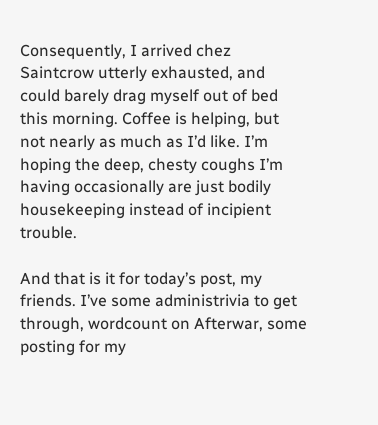Consequently, I arrived chez Saintcrow utterly exhausted, and could barely drag myself out of bed this morning. Coffee is helping, but not nearly as much as I’d like. I’m hoping the deep, chesty coughs I’m having occasionally are just bodily housekeeping instead of incipient trouble.

And that is it for today’s post, my friends. I’ve some administrivia to get through, wordcount on Afterwar, some posting for my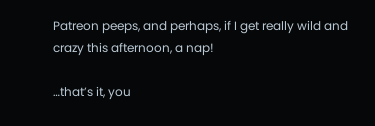Patreon peeps, and perhaps, if I get really wild and crazy this afternoon, a nap!

…that’s it, you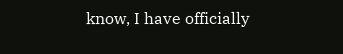know, I have officially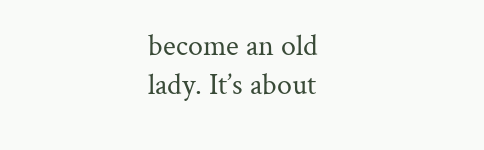become an old lady. It’s about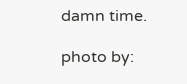damn time.

photo by: